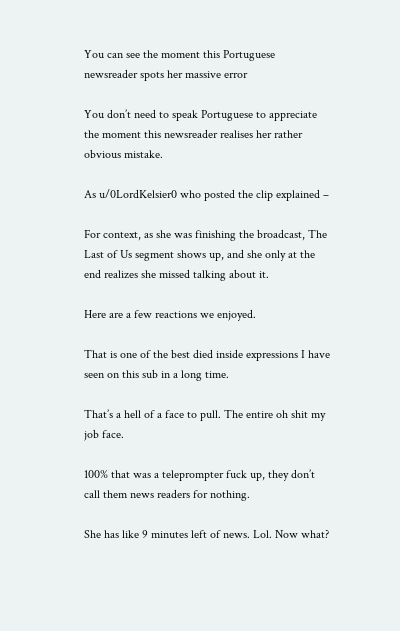You can see the moment this Portuguese newsreader spots her massive error

You don’t need to speak Portuguese to appreciate the moment this newsreader realises her rather obvious mistake.

As u/0LordKelsier0 who posted the clip explained –

For context, as she was finishing the broadcast, The Last of Us segment shows up, and she only at the end realizes she missed talking about it.

Here are a few reactions we enjoyed.

That is one of the best died inside expressions I have seen on this sub in a long time.

That’s a hell of a face to pull. The entire oh shit my job face.

100% that was a teleprompter fuck up, they don’t call them news readers for nothing.

She has like 9 minutes left of news. Lol. Now what?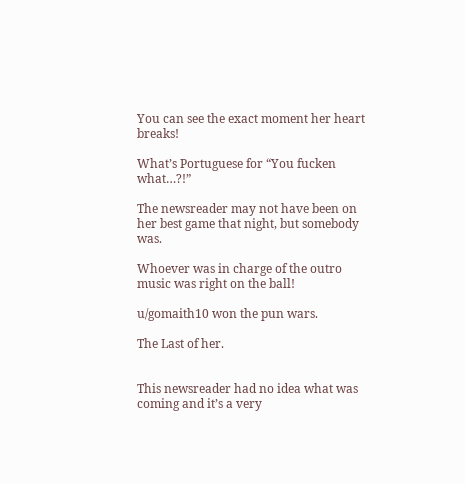You can see the exact moment her heart breaks!

What’s Portuguese for “You fucken what…?!”

The newsreader may not have been on her best game that night, but somebody was.

Whoever was in charge of the outro music was right on the ball!

u/gomaith10 won the pun wars.

The Last of her.


This newsreader had no idea what was coming and it’s a very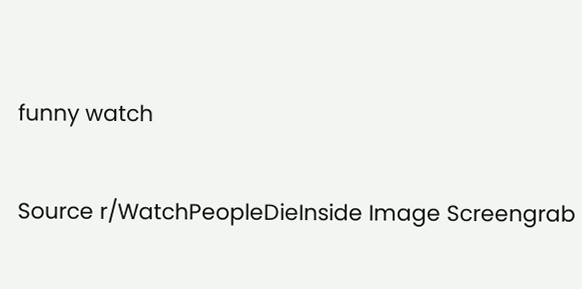funny watch

Source r/WatchPeopleDieInside Image Screengrab